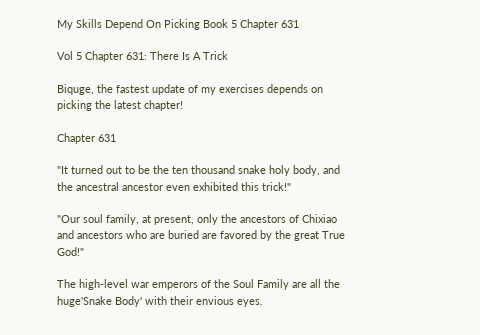My Skills Depend On Picking Book 5 Chapter 631

Vol 5 Chapter 631: There Is A Trick

Biquge, the fastest update of my exercises depends on picking the latest chapter!

Chapter 631

"It turned out to be the ten thousand snake holy body, and the ancestral ancestor even exhibited this trick!"

"Our soul family, at present, only the ancestors of Chixiao and ancestors who are buried are favored by the great True God!"

The high-level war emperors of the Soul Family are all the huge'Snake Body' with their envious eyes.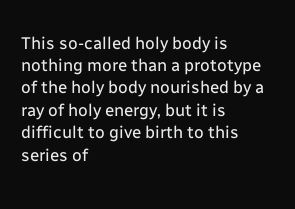This so-called holy body is nothing more than a prototype of the holy body nourished by a ray of holy energy, but it is difficult to give birth to this series of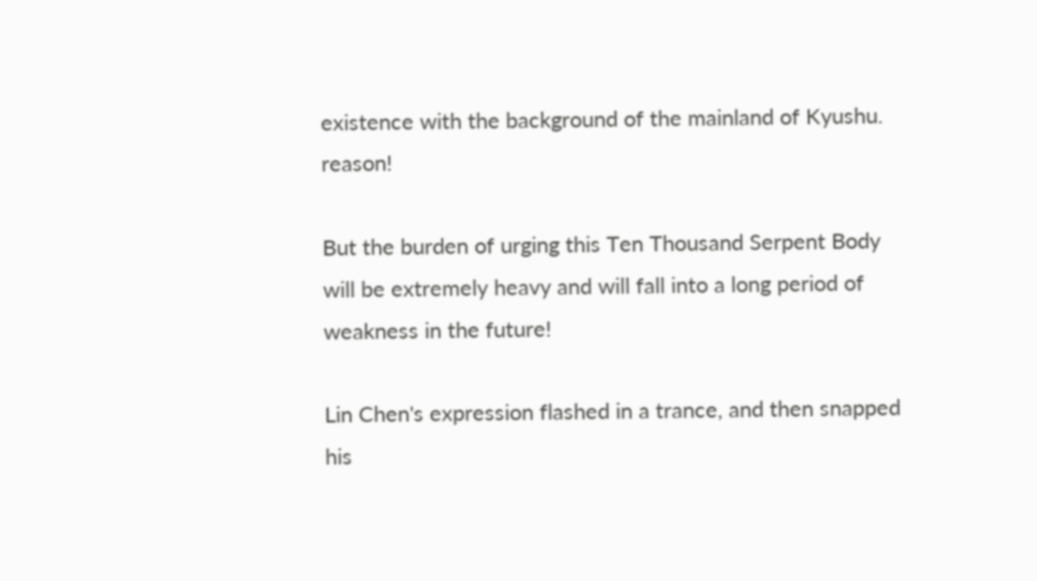existence with the background of the mainland of Kyushu. reason!

But the burden of urging this Ten Thousand Serpent Body will be extremely heavy and will fall into a long period of weakness in the future!

Lin Chen's expression flashed in a trance, and then snapped his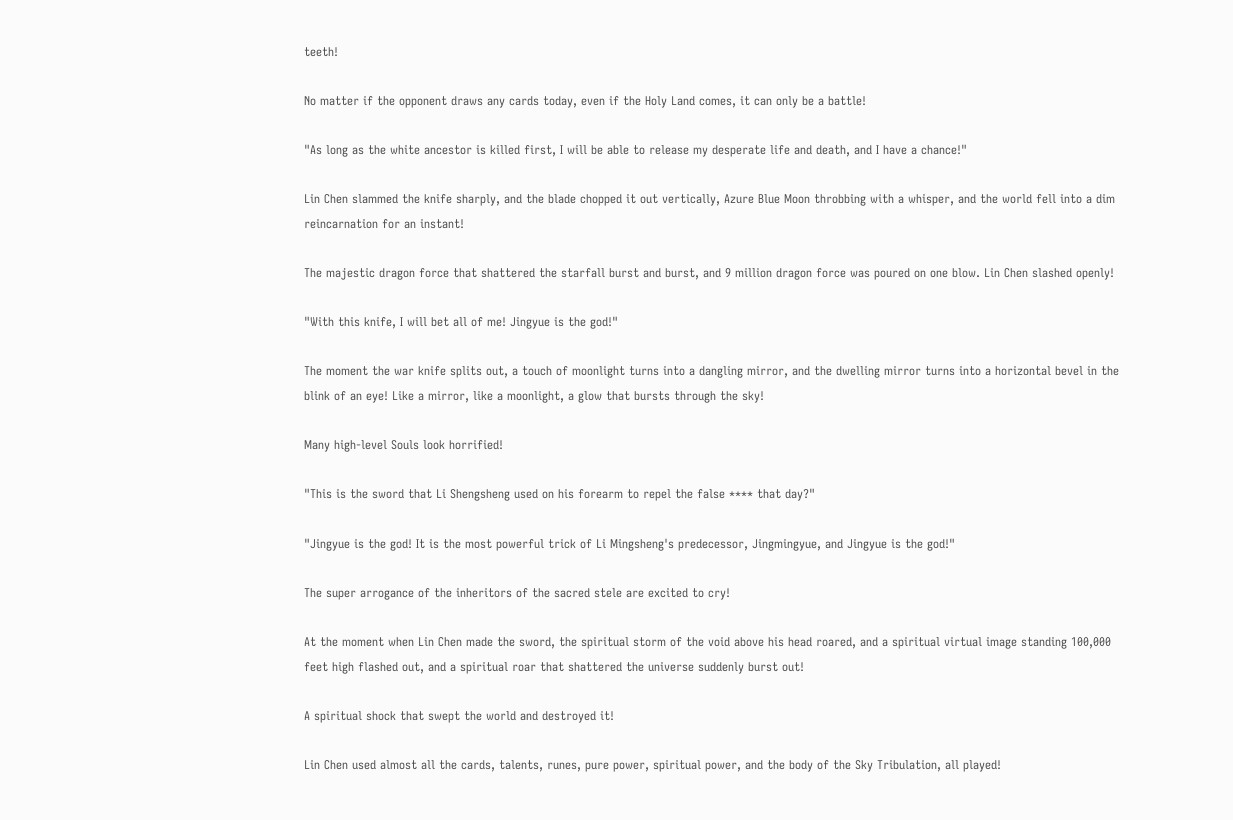teeth!

No matter if the opponent draws any cards today, even if the Holy Land comes, it can only be a battle!

"As long as the white ancestor is killed first, I will be able to release my desperate life and death, and I have a chance!"

Lin Chen slammed the knife sharply, and the blade chopped it out vertically, Azure Blue Moon throbbing with a whisper, and the world fell into a dim reincarnation for an instant!

The majestic dragon force that shattered the starfall burst and burst, and 9 million dragon force was poured on one blow. Lin Chen slashed openly!

"With this knife, I will bet all of me! Jingyue is the god!"

The moment the war knife splits out, a touch of moonlight turns into a dangling mirror, and the dwelling mirror turns into a horizontal bevel in the blink of an eye! Like a mirror, like a moonlight, a glow that bursts through the sky!

Many high-level Souls look horrified!

"This is the sword that Li Shengsheng used on his forearm to repel the false **** that day?"

"Jingyue is the god! It is the most powerful trick of Li Mingsheng's predecessor, Jingmingyue, and Jingyue is the god!"

The super arrogance of the inheritors of the sacred stele are excited to cry!

At the moment when Lin Chen made the sword, the spiritual storm of the void above his head roared, and a spiritual virtual image standing 100,000 feet high flashed out, and a spiritual roar that shattered the universe suddenly burst out!

A spiritual shock that swept the world and destroyed it!

Lin Chen used almost all the cards, talents, runes, pure power, spiritual power, and the body of the Sky Tribulation, all played!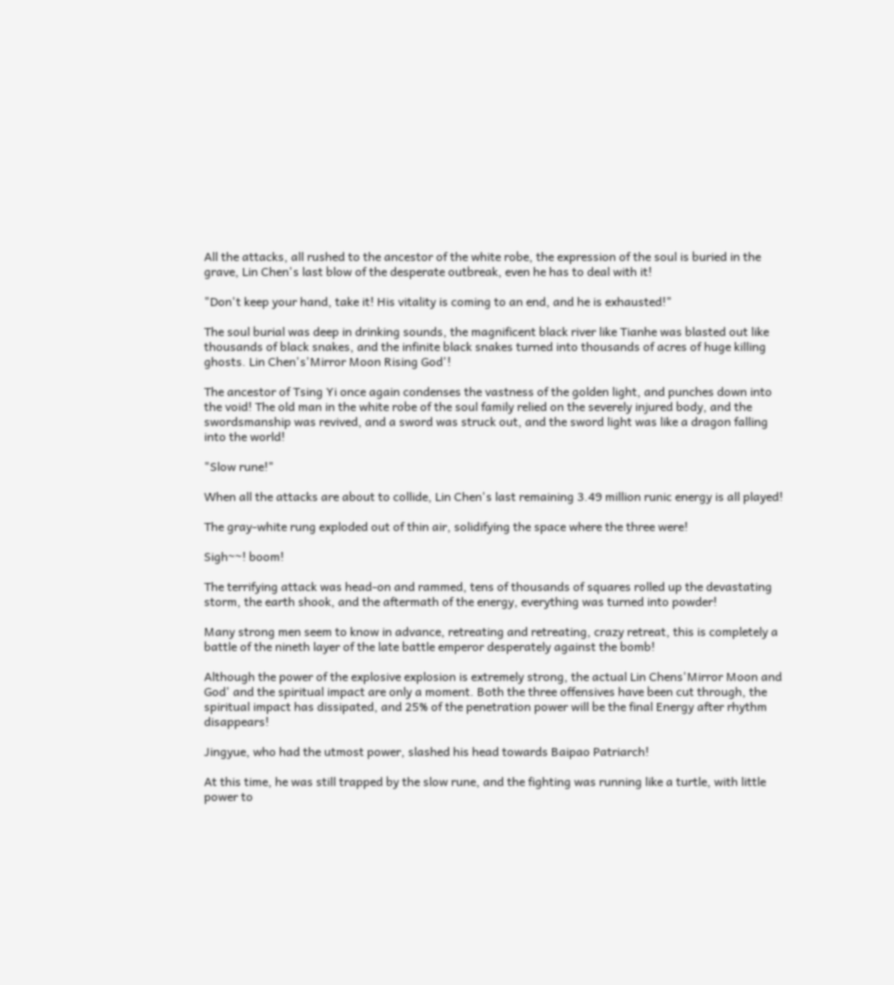All the attacks, all rushed to the ancestor of the white robe, the expression of the soul is buried in the grave, Lin Chen's last blow of the desperate outbreak, even he has to deal with it!

"Don't keep your hand, take it! His vitality is coming to an end, and he is exhausted!"

The soul burial was deep in drinking sounds, the magnificent black river like Tianhe was blasted out like thousands of black snakes, and the infinite black snakes turned into thousands of acres of huge killing ghosts. Lin Chen's'Mirror Moon Rising God'!

The ancestor of Tsing Yi once again condenses the vastness of the golden light, and punches down into the void! The old man in the white robe of the soul family relied on the severely injured body, and the swordsmanship was revived, and a sword was struck out, and the sword light was like a dragon falling into the world!

"Slow rune!"

When all the attacks are about to collide, Lin Chen's last remaining 3.49 million runic energy is all played!

The gray-white rung exploded out of thin air, solidifying the space where the three were!

Sigh~~! boom!

The terrifying attack was head-on and rammed, tens of thousands of squares rolled up the devastating storm, the earth shook, and the aftermath of the energy, everything was turned into powder!

Many strong men seem to know in advance, retreating and retreating, crazy retreat, this is completely a battle of the nineth layer of the late battle emperor desperately against the bomb!

Although the power of the explosive explosion is extremely strong, the actual Lin Chens'Mirror Moon and God' and the spiritual impact are only a moment. Both the three offensives have been cut through, the spiritual impact has dissipated, and 25% of the penetration power will be the final Energy after rhythm disappears!

Jingyue, who had the utmost power, slashed his head towards Baipao Patriarch!

At this time, he was still trapped by the slow rune, and the fighting was running like a turtle, with little power to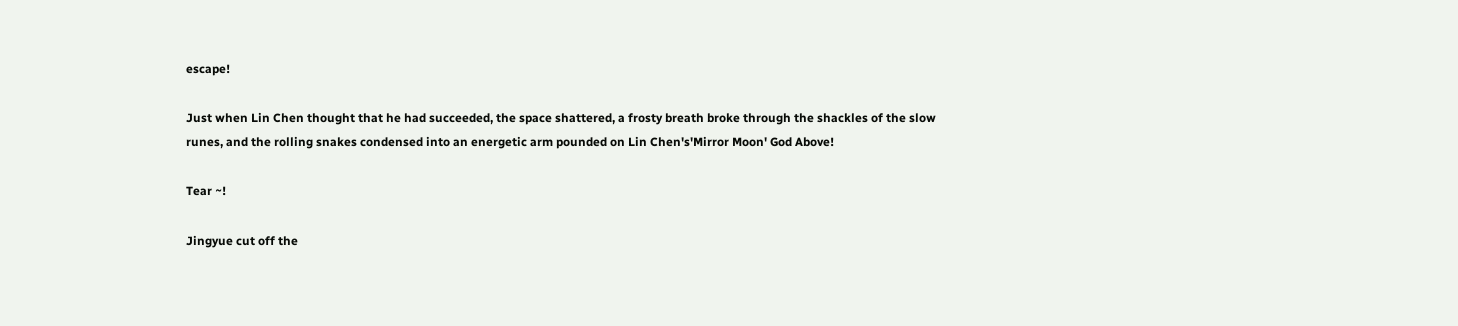escape!

Just when Lin Chen thought that he had succeeded, the space shattered, a frosty breath broke through the shackles of the slow runes, and the rolling snakes condensed into an energetic arm pounded on Lin Chen's'Mirror Moon' God Above!

Tear ~!

Jingyue cut off the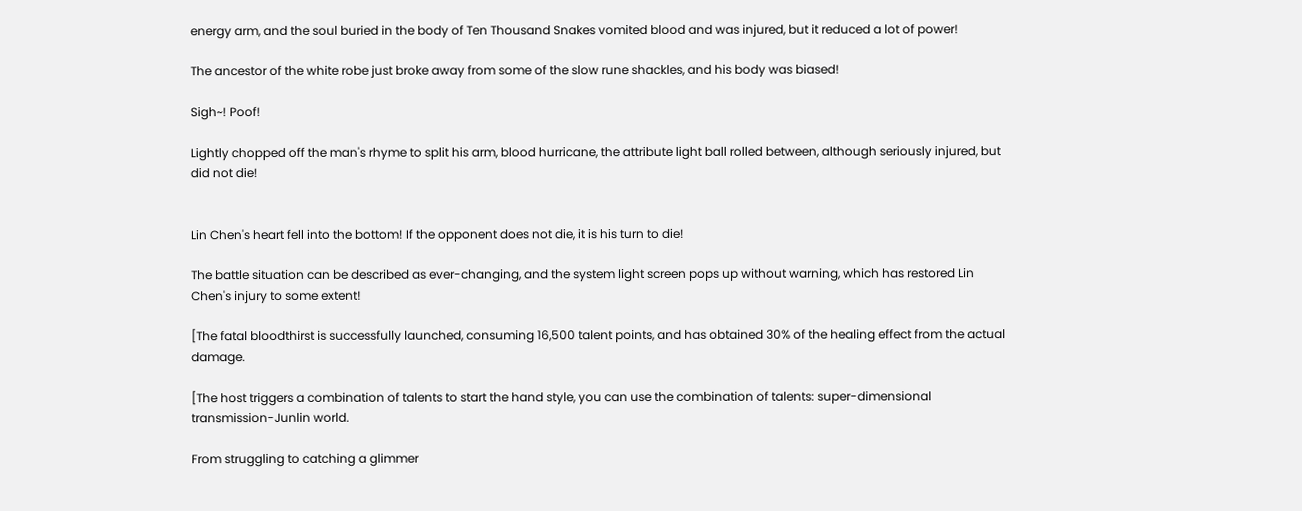energy arm, and the soul buried in the body of Ten Thousand Snakes vomited blood and was injured, but it reduced a lot of power!

The ancestor of the white robe just broke away from some of the slow rune shackles, and his body was biased!

Sigh~! Poof!

Lightly chopped off the man's rhyme to split his arm, blood hurricane, the attribute light ball rolled between, although seriously injured, but did not die!


Lin Chen's heart fell into the bottom! If the opponent does not die, it is his turn to die!

The battle situation can be described as ever-changing, and the system light screen pops up without warning, which has restored Lin Chen's injury to some extent!

[The fatal bloodthirst is successfully launched, consuming 16,500 talent points, and has obtained 30% of the healing effect from the actual damage.

[The host triggers a combination of talents to start the hand style, you can use the combination of talents: super-dimensional transmission-Junlin world.

From struggling to catching a glimmer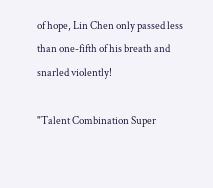of hope, Lin Chen only passed less than one-fifth of his breath and snarled violently!

"Talent Combination Super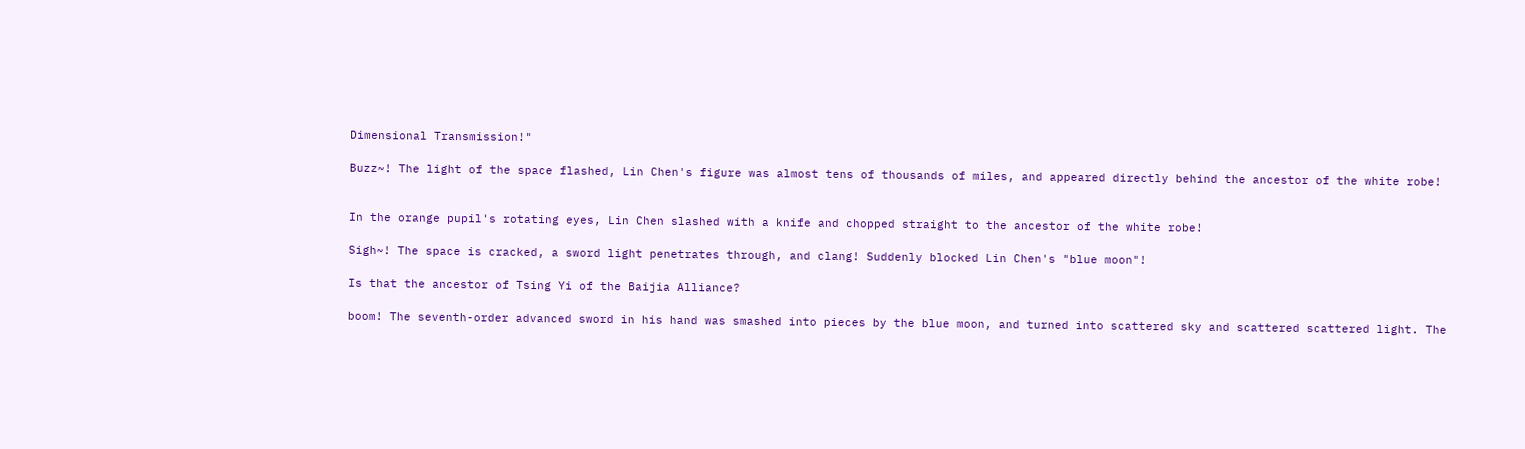Dimensional Transmission!"

Buzz~! The light of the space flashed, Lin Chen's figure was almost tens of thousands of miles, and appeared directly behind the ancestor of the white robe!


In the orange pupil's rotating eyes, Lin Chen slashed with a knife and chopped straight to the ancestor of the white robe!

Sigh~! The space is cracked, a sword light penetrates through, and clang! Suddenly blocked Lin Chen's "blue moon"!

Is that the ancestor of Tsing Yi of the Baijia Alliance?

boom! The seventh-order advanced sword in his hand was smashed into pieces by the blue moon, and turned into scattered sky and scattered scattered light. The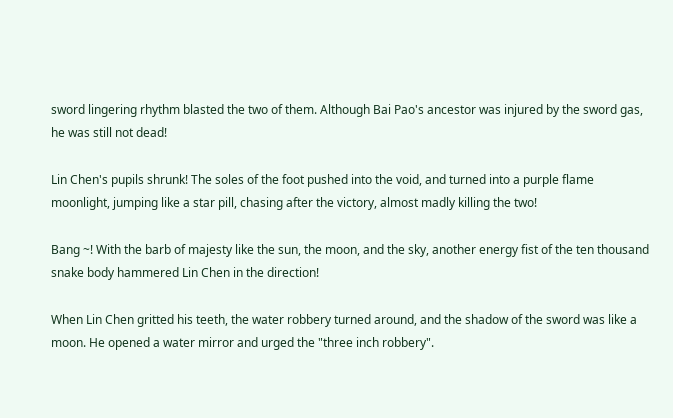sword lingering rhythm blasted the two of them. Although Bai Pao's ancestor was injured by the sword gas, he was still not dead!

Lin Chen's pupils shrunk! The soles of the foot pushed into the void, and turned into a purple flame moonlight, jumping like a star pill, chasing after the victory, almost madly killing the two!

Bang ~! With the barb of majesty like the sun, the moon, and the sky, another energy fist of the ten thousand snake body hammered Lin Chen in the direction!

When Lin Chen gritted his teeth, the water robbery turned around, and the shadow of the sword was like a moon. He opened a water mirror and urged the "three inch robbery".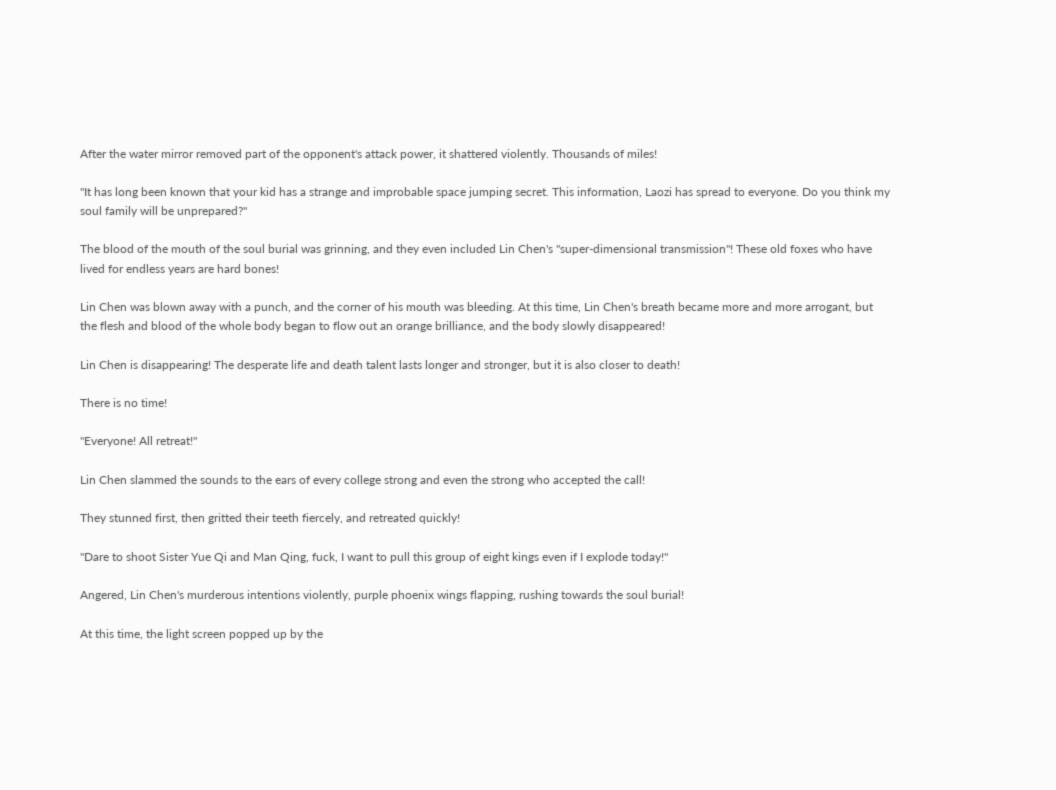After the water mirror removed part of the opponent's attack power, it shattered violently. Thousands of miles!

"It has long been known that your kid has a strange and improbable space jumping secret. This information, Laozi has spread to everyone. Do you think my soul family will be unprepared?"

The blood of the mouth of the soul burial was grinning, and they even included Lin Chen's "super-dimensional transmission"! These old foxes who have lived for endless years are hard bones!

Lin Chen was blown away with a punch, and the corner of his mouth was bleeding. At this time, Lin Chen's breath became more and more arrogant, but the flesh and blood of the whole body began to flow out an orange brilliance, and the body slowly disappeared!

Lin Chen is disappearing! The desperate life and death talent lasts longer and stronger, but it is also closer to death!

There is no time!

"Everyone! All retreat!"

Lin Chen slammed the sounds to the ears of every college strong and even the strong who accepted the call!

They stunned first, then gritted their teeth fiercely, and retreated quickly!

"Dare to shoot Sister Yue Qi and Man Qing, fuck, I want to pull this group of eight kings even if I explode today!"

Angered, Lin Chen's murderous intentions violently, purple phoenix wings flapping, rushing towards the soul burial!

At this time, the light screen popped up by the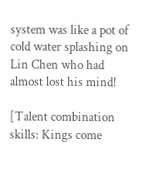system was like a pot of cold water splashing on Lin Chen who had almost lost his mind!

[Talent combination skills: Kings come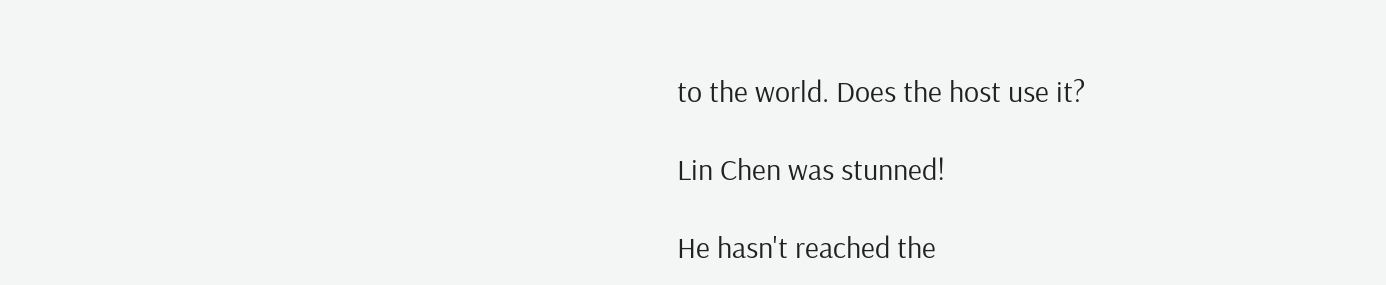to the world. Does the host use it?

Lin Chen was stunned!

He hasn't reached the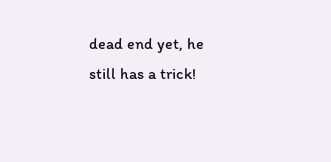dead end yet, he still has a trick!